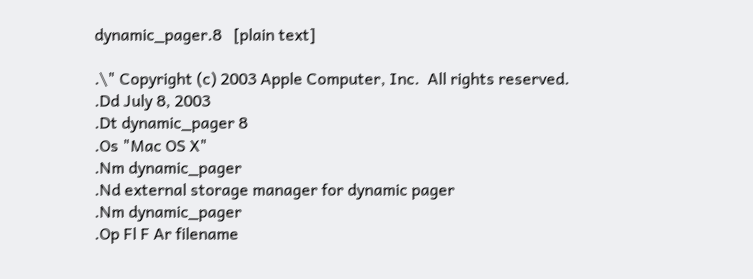dynamic_pager.8   [plain text]

.\" Copyright (c) 2003 Apple Computer, Inc.  All rights reserved.
.Dd July 8, 2003
.Dt dynamic_pager 8
.Os "Mac OS X"
.Nm dynamic_pager
.Nd external storage manager for dynamic pager
.Nm dynamic_pager
.Op Fl F Ar filename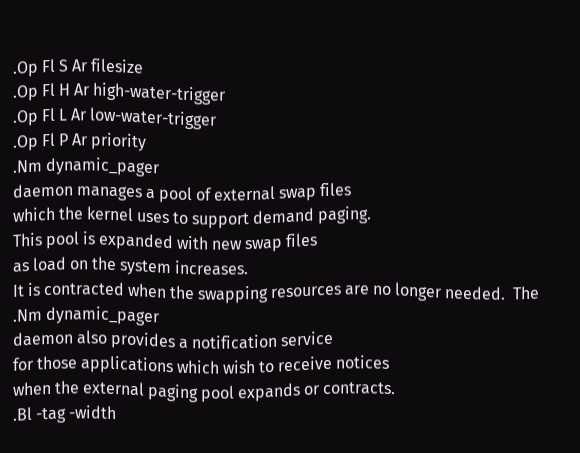.Op Fl S Ar filesize
.Op Fl H Ar high-water-trigger
.Op Fl L Ar low-water-trigger
.Op Fl P Ar priority
.Nm dynamic_pager
daemon manages a pool of external swap files
which the kernel uses to support demand paging.
This pool is expanded with new swap files
as load on the system increases.
It is contracted when the swapping resources are no longer needed.  The
.Nm dynamic_pager
daemon also provides a notification service
for those applications which wish to receive notices
when the external paging pool expands or contracts.
.Bl -tag -width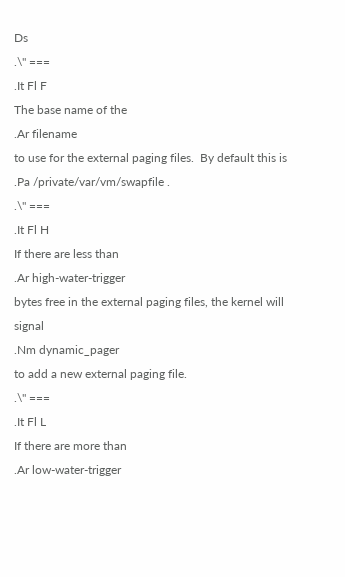Ds
.\" ===
.It Fl F
The base name of the
.Ar filename
to use for the external paging files.  By default this is
.Pa /private/var/vm/swapfile .
.\" ===
.It Fl H
If there are less than
.Ar high-water-trigger
bytes free in the external paging files, the kernel will signal
.Nm dynamic_pager
to add a new external paging file.
.\" ===
.It Fl L
If there are more than
.Ar low-water-trigger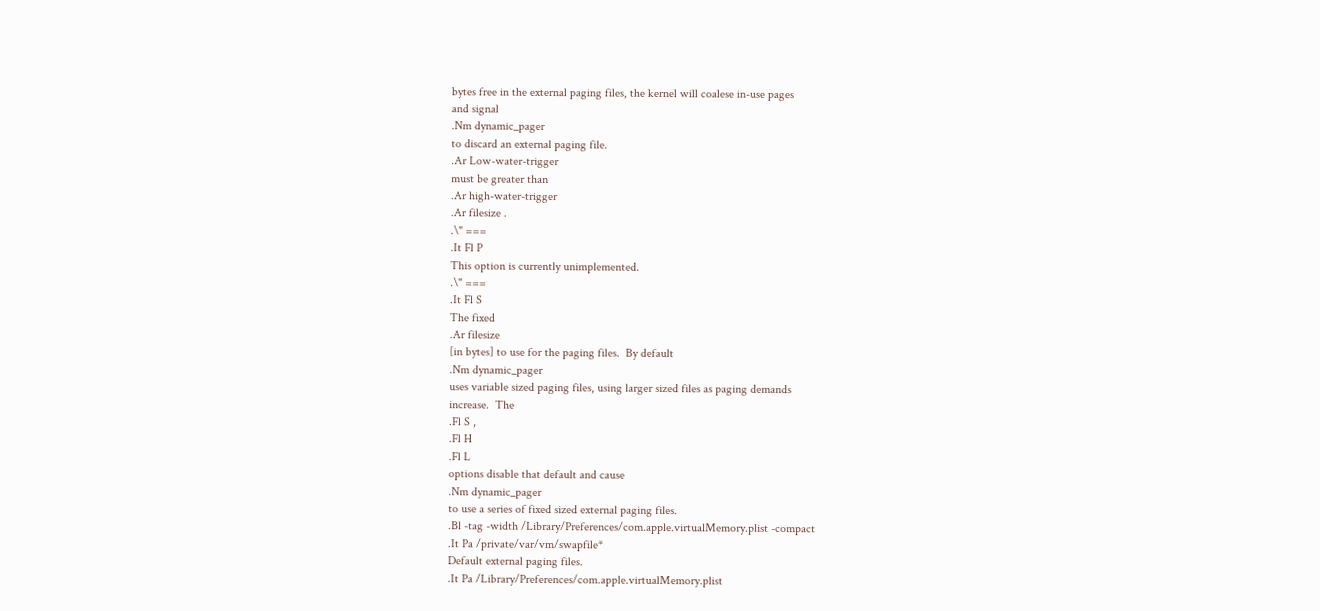bytes free in the external paging files, the kernel will coalese in-use pages
and signal
.Nm dynamic_pager
to discard an external paging file.
.Ar Low-water-trigger
must be greater than
.Ar high-water-trigger
.Ar filesize .
.\" ===
.It Fl P
This option is currently unimplemented.
.\" ===
.It Fl S
The fixed
.Ar filesize
[in bytes] to use for the paging files.  By default
.Nm dynamic_pager
uses variable sized paging files, using larger sized files as paging demands
increase.  The
.Fl S ,
.Fl H
.Fl L
options disable that default and cause
.Nm dynamic_pager
to use a series of fixed sized external paging files.
.Bl -tag -width /Library/Preferences/com.apple.virtualMemory.plist -compact
.It Pa /private/var/vm/swapfile*
Default external paging files.
.It Pa /Library/Preferences/com.apple.virtualMemory.plist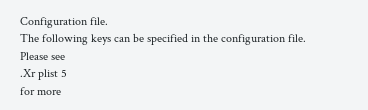Configuration file.
The following keys can be specified in the configuration file.  Please see
.Xr plist 5
for more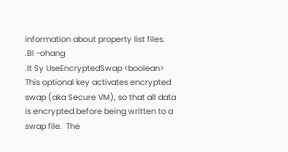information about property list files.
.Bl -ohang
.It Sy UseEncryptedSwap <boolean>
This optional key activates encrypted swap (aka Secure VM), so that all data is encrypted before being written to a swap file.  The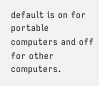default is on for portable computers and off for other computers.